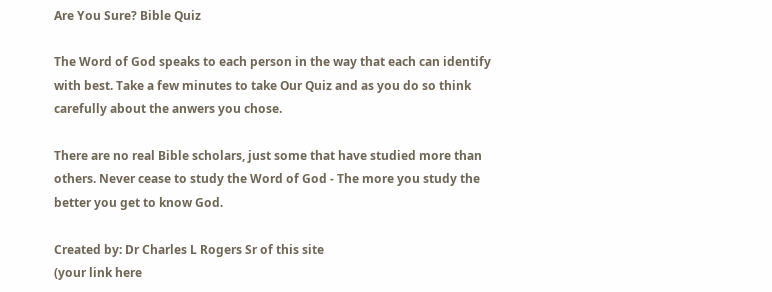Are You Sure? Bible Quiz

The Word of God speaks to each person in the way that each can identify with best. Take a few minutes to take Our Quiz and as you do so think carefully about the anwers you chose.

There are no real Bible scholars, just some that have studied more than others. Never cease to study the Word of God - The more you study the better you get to know God.

Created by: Dr Charles L Rogers Sr of this site
(your link here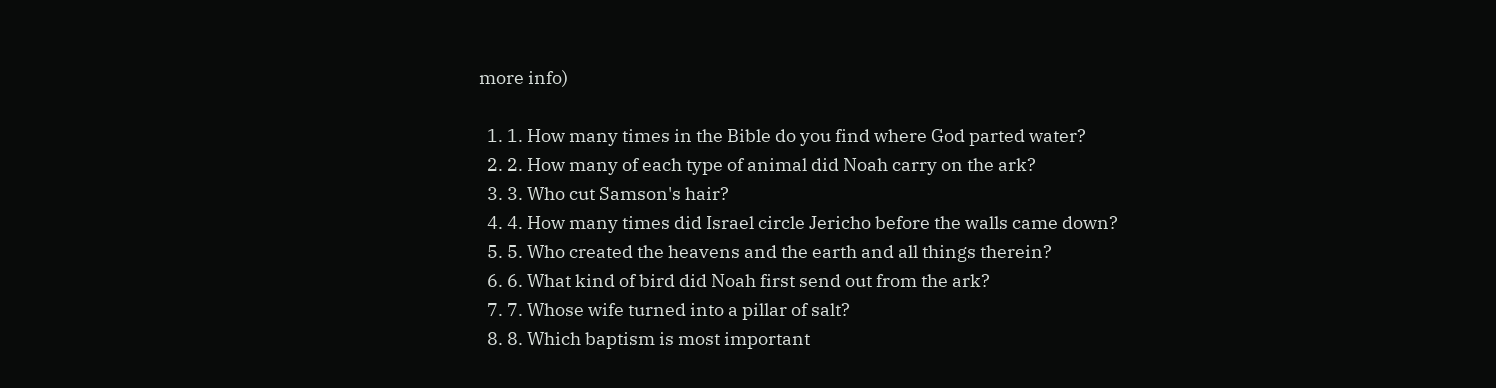more info)

  1. 1. How many times in the Bible do you find where God parted water?
  2. 2. How many of each type of animal did Noah carry on the ark?
  3. 3. Who cut Samson's hair?
  4. 4. How many times did Israel circle Jericho before the walls came down?
  5. 5. Who created the heavens and the earth and all things therein?
  6. 6. What kind of bird did Noah first send out from the ark?
  7. 7. Whose wife turned into a pillar of salt?
  8. 8. Which baptism is most important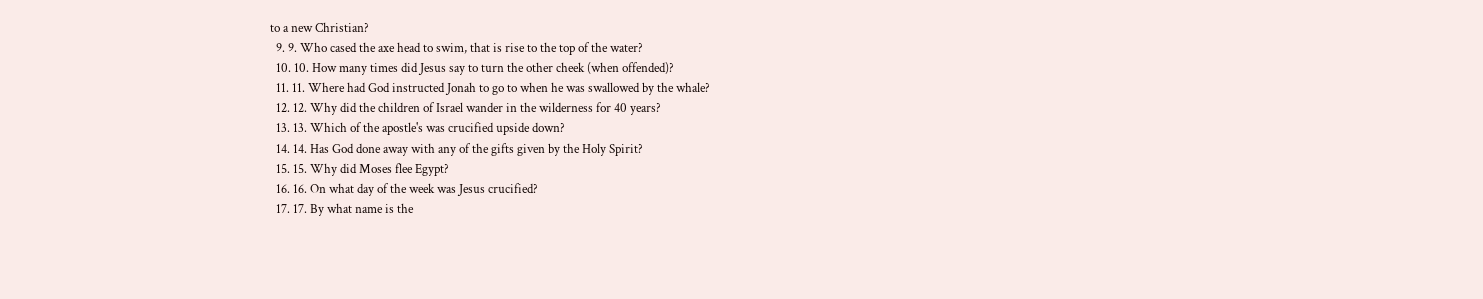to a new Christian?
  9. 9. Who cased the axe head to swim, that is rise to the top of the water?
  10. 10. How many times did Jesus say to turn the other cheek (when offended)?
  11. 11. Where had God instructed Jonah to go to when he was swallowed by the whale?
  12. 12. Why did the children of Israel wander in the wilderness for 40 years?
  13. 13. Which of the apostle's was crucified upside down?
  14. 14. Has God done away with any of the gifts given by the Holy Spirit?
  15. 15. Why did Moses flee Egypt?
  16. 16. On what day of the week was Jesus crucified?
  17. 17. By what name is the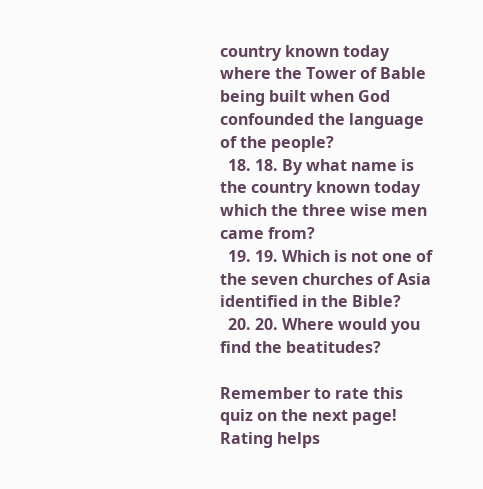country known today where the Tower of Bable being built when God confounded the language of the people?
  18. 18. By what name is the country known today which the three wise men came from?
  19. 19. Which is not one of the seven churches of Asia identified in the Bible?
  20. 20. Where would you find the beatitudes?

Remember to rate this quiz on the next page!
Rating helps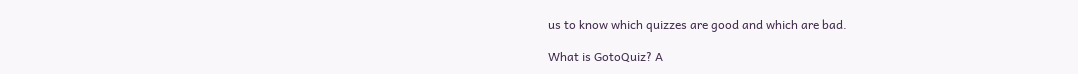us to know which quizzes are good and which are bad.

What is GotoQuiz? A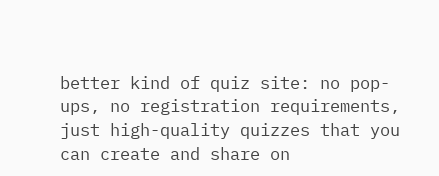better kind of quiz site: no pop-ups, no registration requirements, just high-quality quizzes that you can create and share on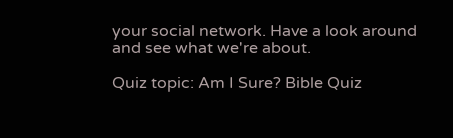your social network. Have a look around and see what we're about.

Quiz topic: Am I Sure? Bible Quiz